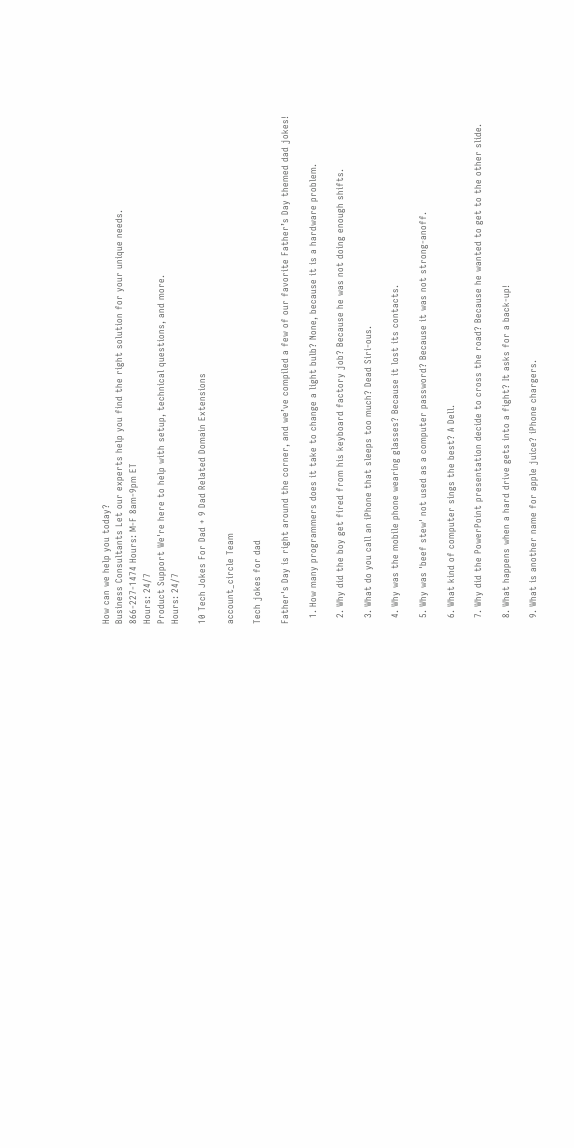How can we help you today?
Business Consultants Let our experts help you find the right solution for your unique needs.
866-227-1474 Hours: M-F 8am-9pm ET
Hours: 24/7
Product Support We're here to help with setup, technical questions, and more.
Hours: 24/7

10 Tech Jokes For Dad + 9 Dad Related Domain Extensions

account_circle Team

Tech jokes for dad

Father's Day is right around the corner, and we’ve compiled a few of our favorite Father’s Day themed dad jokes!

  1. How many programmers does it take to change a light bulb? None, because it is a hardware problem.

  2. Why did the boy get fired from his keyboard factory job? Because he was not doing enough shifts.

  3. What do you call an iPhone that sleeps too much? Dead Siri-ous.

  4. Why was the mobile phone wearing glasses? Because it lost its contacts.

  5. Why was 'beef stew' not used as a computer password? Because it was not strong-anoff.

  6. What kind of computer sings the best? A Dell.

  7. Why did the PowerPoint presentation decide to cross the road? Because he wanted to get to the other slide.

  8. What happens when a hard drive gets into a fight? It asks for a back-up!

  9. What is another name for apple juice? iPhone chargers.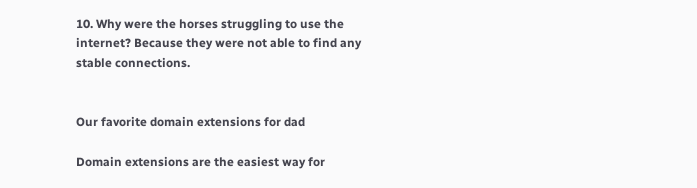10. Why were the horses struggling to use the internet? Because they were not able to find any stable connections.


Our favorite domain extensions for dad

Domain extensions are the easiest way for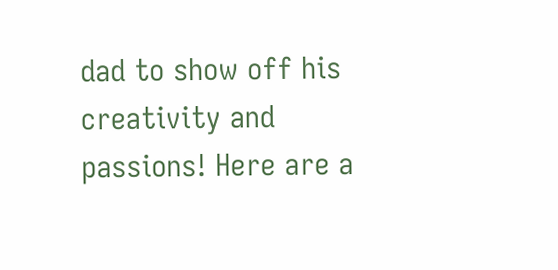dad to show off his creativity and passions! Here are a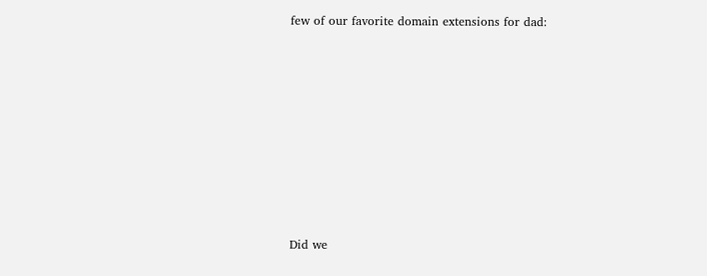few of our favorite domain extensions for dad:










Did we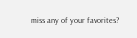miss any of your favorites?